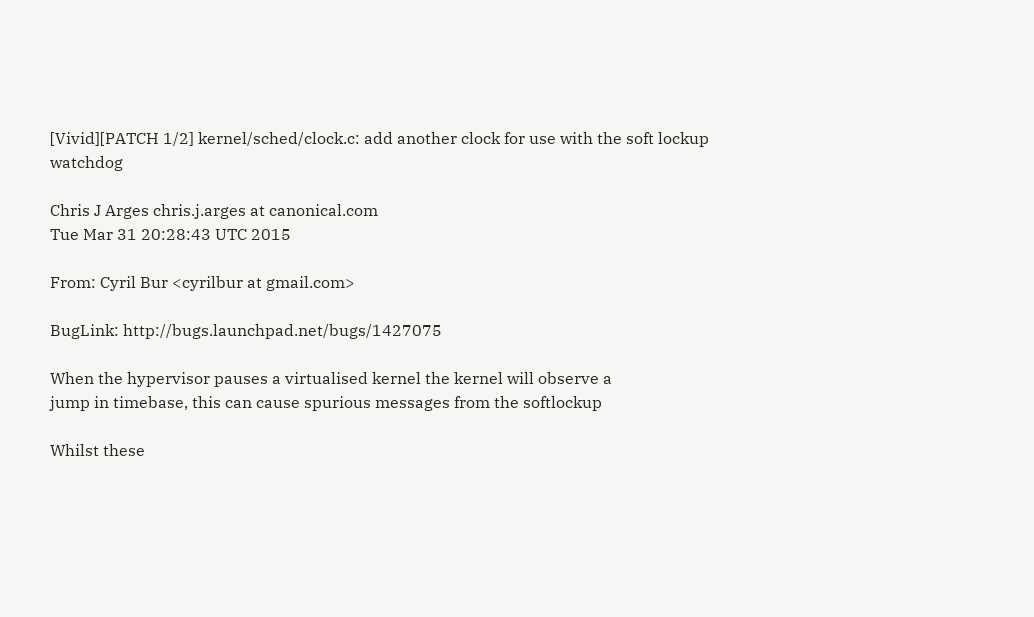[Vivid][PATCH 1/2] kernel/sched/clock.c: add another clock for use with the soft lockup watchdog

Chris J Arges chris.j.arges at canonical.com
Tue Mar 31 20:28:43 UTC 2015

From: Cyril Bur <cyrilbur at gmail.com>

BugLink: http://bugs.launchpad.net/bugs/1427075

When the hypervisor pauses a virtualised kernel the kernel will observe a
jump in timebase, this can cause spurious messages from the softlockup

Whilst these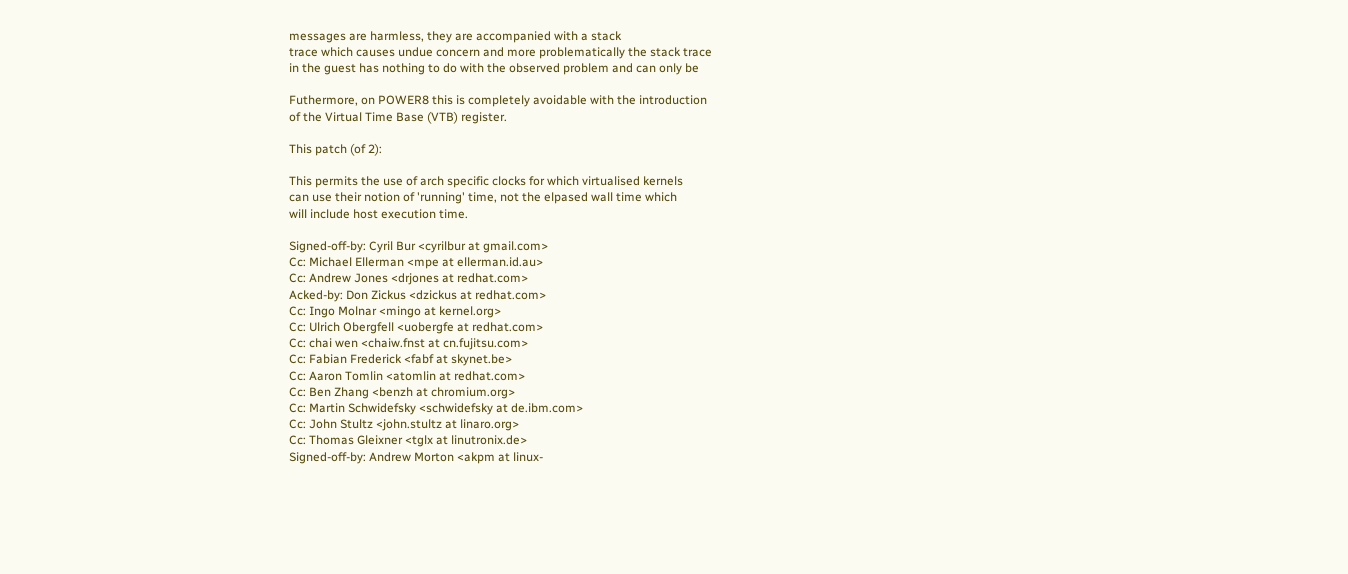messages are harmless, they are accompanied with a stack
trace which causes undue concern and more problematically the stack trace
in the guest has nothing to do with the observed problem and can only be

Futhermore, on POWER8 this is completely avoidable with the introduction
of the Virtual Time Base (VTB) register.

This patch (of 2):

This permits the use of arch specific clocks for which virtualised kernels
can use their notion of 'running' time, not the elpased wall time which
will include host execution time.

Signed-off-by: Cyril Bur <cyrilbur at gmail.com>
Cc: Michael Ellerman <mpe at ellerman.id.au>
Cc: Andrew Jones <drjones at redhat.com>
Acked-by: Don Zickus <dzickus at redhat.com>
Cc: Ingo Molnar <mingo at kernel.org>
Cc: Ulrich Obergfell <uobergfe at redhat.com>
Cc: chai wen <chaiw.fnst at cn.fujitsu.com>
Cc: Fabian Frederick <fabf at skynet.be>
Cc: Aaron Tomlin <atomlin at redhat.com>
Cc: Ben Zhang <benzh at chromium.org>
Cc: Martin Schwidefsky <schwidefsky at de.ibm.com>
Cc: John Stultz <john.stultz at linaro.org>
Cc: Thomas Gleixner <tglx at linutronix.de>
Signed-off-by: Andrew Morton <akpm at linux-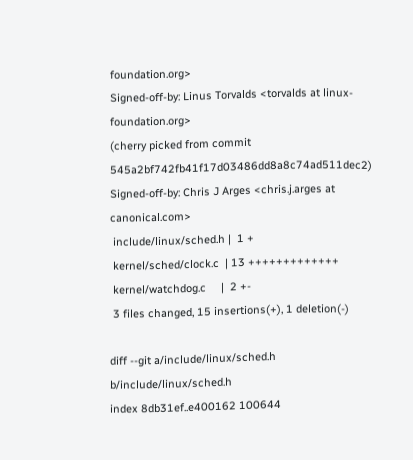foundation.org>
Signed-off-by: Linus Torvalds <torvalds at linux-foundation.org>
(cherry picked from commit 545a2bf742fb41f17d03486dd8a8c74ad511dec2)
Signed-off-by: Chris J Arges <chris.j.arges at canonical.com>
 include/linux/sched.h |  1 +
 kernel/sched/clock.c  | 13 +++++++++++++
 kernel/watchdog.c     |  2 +-
 3 files changed, 15 insertions(+), 1 deletion(-)

diff --git a/include/linux/sched.h b/include/linux/sched.h
index 8db31ef..e400162 100644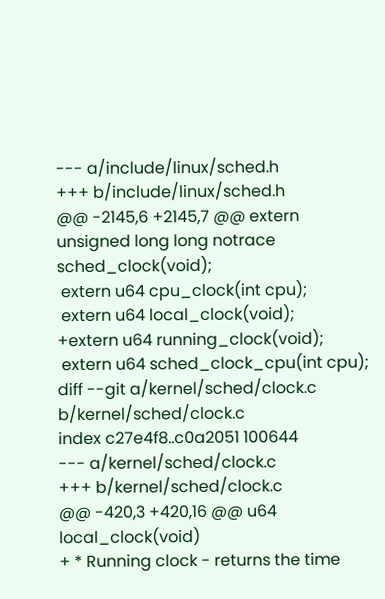--- a/include/linux/sched.h
+++ b/include/linux/sched.h
@@ -2145,6 +2145,7 @@ extern unsigned long long notrace sched_clock(void);
 extern u64 cpu_clock(int cpu);
 extern u64 local_clock(void);
+extern u64 running_clock(void);
 extern u64 sched_clock_cpu(int cpu);
diff --git a/kernel/sched/clock.c b/kernel/sched/clock.c
index c27e4f8..c0a2051 100644
--- a/kernel/sched/clock.c
+++ b/kernel/sched/clock.c
@@ -420,3 +420,16 @@ u64 local_clock(void)
+ * Running clock - returns the time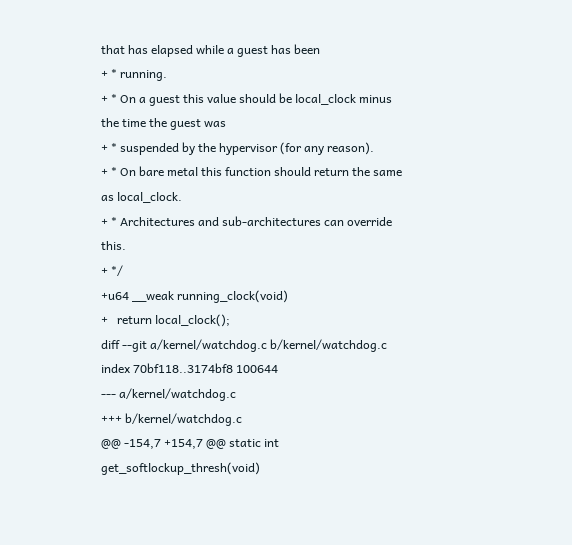that has elapsed while a guest has been
+ * running.
+ * On a guest this value should be local_clock minus the time the guest was
+ * suspended by the hypervisor (for any reason).
+ * On bare metal this function should return the same as local_clock.
+ * Architectures and sub-architectures can override this.
+ */
+u64 __weak running_clock(void)
+   return local_clock();
diff --git a/kernel/watchdog.c b/kernel/watchdog.c
index 70bf118..3174bf8 100644
--- a/kernel/watchdog.c
+++ b/kernel/watchdog.c
@@ -154,7 +154,7 @@ static int get_softlockup_thresh(void)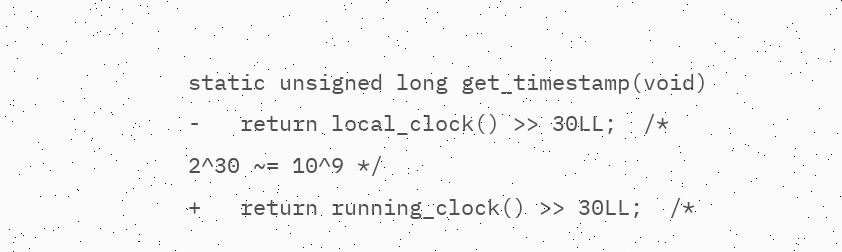static unsigned long get_timestamp(void)
-   return local_clock() >> 30LL;  /* 2^30 ~= 10^9 */
+   return running_clock() >> 30LL;  /*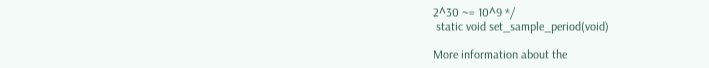2^30 ~= 10^9 */
 static void set_sample_period(void)

More information about the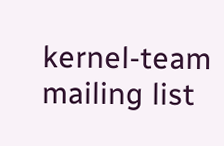kernel-team mailing list